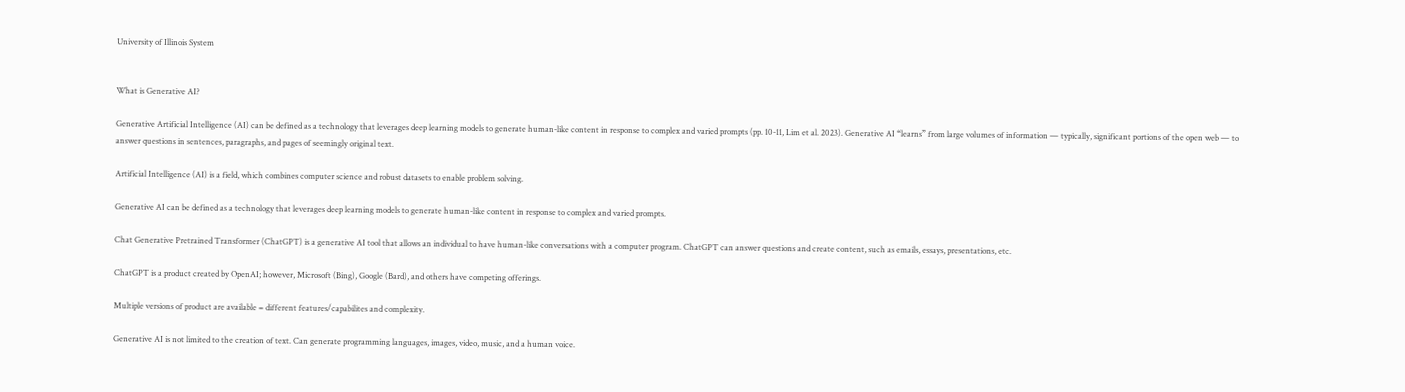University of Illinois System


What is Generative AI?

Generative Artificial Intelligence (AI) can be defined as a technology that leverages deep learning models to generate human-like content in response to complex and varied prompts (pp. 10-11, Lim et al. 2023). Generative AI “learns” from large volumes of information — typically, significant portions of the open web — to answer questions in sentences, paragraphs, and pages of seemingly original text.

Artificial Intelligence (AI) is a field, which combines computer science and robust datasets to enable problem solving.

Generative AI can be defined as a technology that leverages deep learning models to generate human-like content in response to complex and varied prompts.

Chat Generative Pretrained Transformer (ChatGPT) is a generative AI tool that allows an individual to have human-like conversations with a computer program. ChatGPT can answer questions and create content, such as emails, essays, presentations, etc.

ChatGPT is a product created by OpenAI; however, Microsoft (Bing), Google (Bard), and others have competing offerings.

Multiple versions of product are available = different features/capabilites and complexity.

Generative AI is not limited to the creation of text. Can generate programming languages, images, video, music, and a human voice.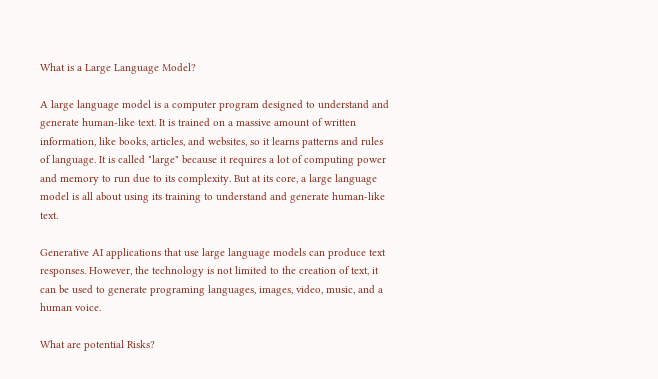What is a Large Language Model?

A large language model is a computer program designed to understand and generate human-like text. It is trained on a massive amount of written information, like books, articles, and websites, so it learns patterns and rules of language. It is called "large" because it requires a lot of computing power and memory to run due to its complexity. But at its core, a large language model is all about using its training to understand and generate human-like text.

Generative AI applications that use large language models can produce text responses. However, the technology is not limited to the creation of text, it can be used to generate programing languages, images, video, music, and a human voice.

What are potential Risks?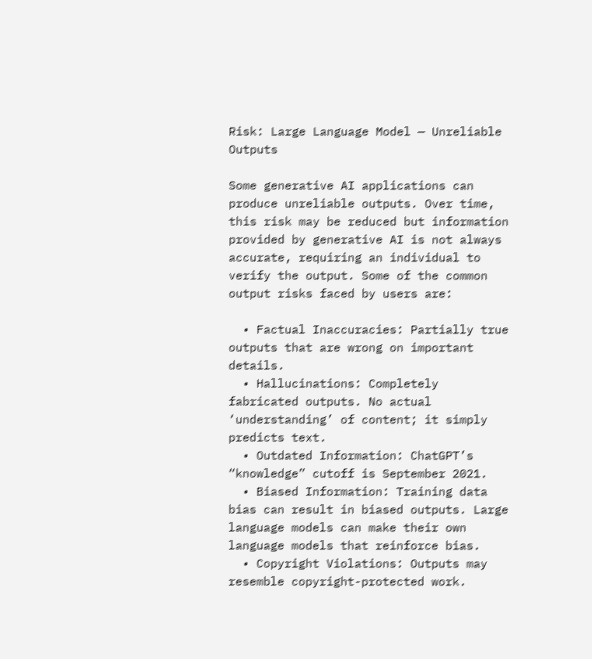Risk: Large Language Model — Unreliable Outputs

Some generative AI applications can produce unreliable outputs. Over time, this risk may be reduced but information provided by generative AI is not always accurate, requiring an individual to verify the output. Some of the common output risks faced by users are:

  • Factual Inaccuracies: Partially true outputs that are wrong on important details.
  • Hallucinations: Completely fabricated outputs. No actual ‘understanding’ of content; it simply predicts text.
  • Outdated Information: ChatGPT’s “knowledge” cutoff is September 2021.
  • Biased Information: Training data bias can result in biased outputs. Large language models can make their own language models that reinforce bias.
  • Copyright Violations: Outputs may resemble copyright-protected work.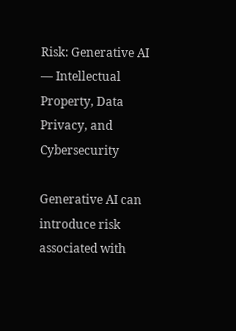Risk: Generative AI — Intellectual Property, Data Privacy, and Cybersecurity

Generative AI can introduce risk associated with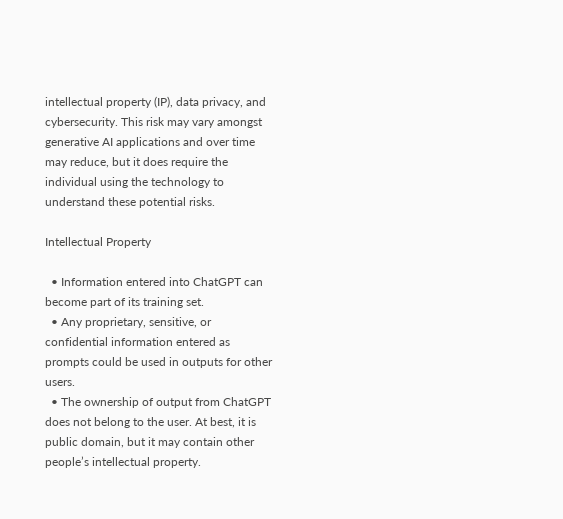intellectual property (IP), data privacy, and cybersecurity. This risk may vary amongst generative AI applications and over time may reduce, but it does require the individual using the technology to understand these potential risks.

Intellectual Property

  • Information entered into ChatGPT can become part of its training set.
  • Any proprietary, sensitive, or confidential information entered as prompts could be used in outputs for other users.
  • The ownership of output from ChatGPT does not belong to the user. At best, it is public domain, but it may contain other people’s intellectual property.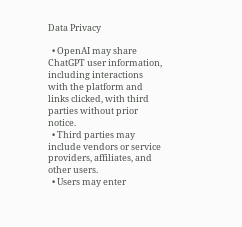Data Privacy

  • OpenAI may share ChatGPT user information, including interactions with the platform and links clicked, with third parties without prior notice.
  • Third parties may include vendors or service providers, affiliates, and other users.
  • Users may enter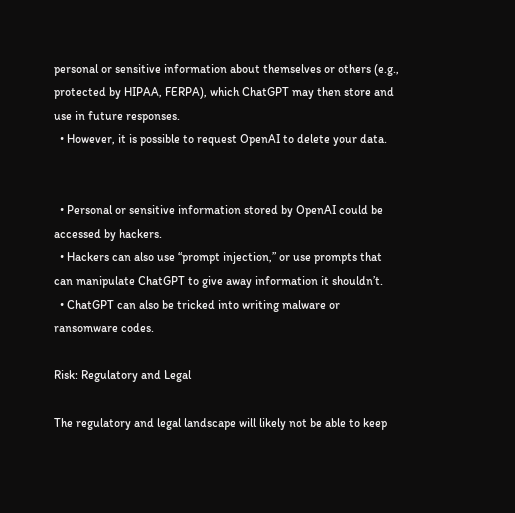personal or sensitive information about themselves or others (e.g., protected by HIPAA, FERPA), which ChatGPT may then store and use in future responses.
  • However, it is possible to request OpenAI to delete your data.


  • Personal or sensitive information stored by OpenAI could be accessed by hackers.
  • Hackers can also use “prompt injection,” or use prompts that can manipulate ChatGPT to give away information it shouldn’t.
  • ChatGPT can also be tricked into writing malware or ransomware codes.

Risk: Regulatory and Legal

The regulatory and legal landscape will likely not be able to keep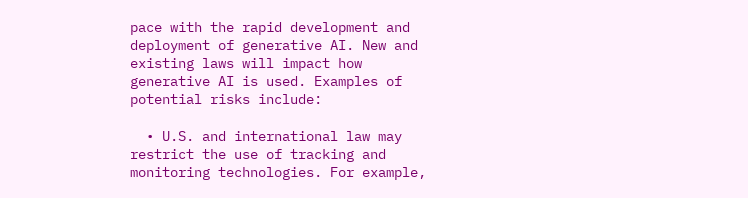pace with the rapid development and deployment of generative AI. New and existing laws will impact how generative AI is used. Examples of potential risks include:

  • U.S. and international law may restrict the use of tracking and monitoring technologies. For example,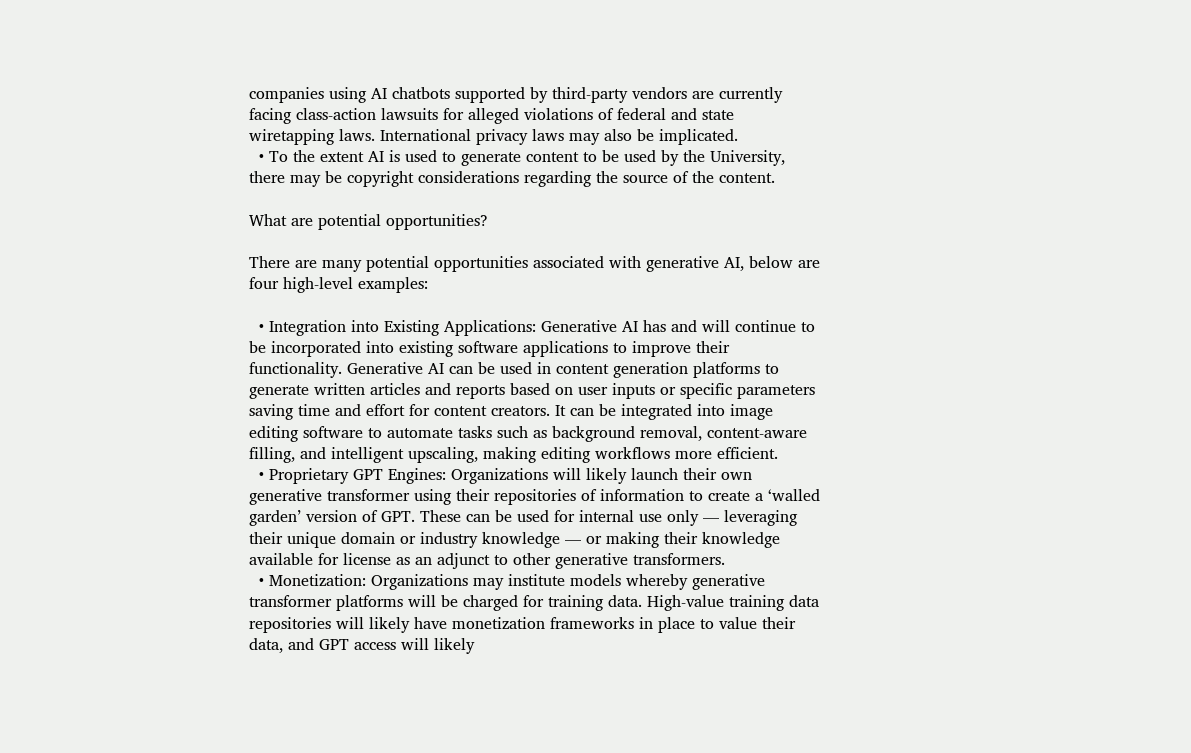companies using AI chatbots supported by third-party vendors are currently facing class-action lawsuits for alleged violations of federal and state wiretapping laws. International privacy laws may also be implicated.
  • To the extent AI is used to generate content to be used by the University, there may be copyright considerations regarding the source of the content.

What are potential opportunities?

There are many potential opportunities associated with generative AI, below are four high-level examples:

  • Integration into Existing Applications: Generative AI has and will continue to be incorporated into existing software applications to improve their functionality. Generative AI can be used in content generation platforms to generate written articles and reports based on user inputs or specific parameters saving time and effort for content creators. It can be integrated into image editing software to automate tasks such as background removal, content-aware filling, and intelligent upscaling, making editing workflows more efficient.
  • Proprietary GPT Engines: Organizations will likely launch their own generative transformer using their repositories of information to create a ‘walled garden’ version of GPT. These can be used for internal use only — leveraging their unique domain or industry knowledge — or making their knowledge available for license as an adjunct to other generative transformers.
  • Monetization: Organizations may institute models whereby generative transformer platforms will be charged for training data. High-value training data repositories will likely have monetization frameworks in place to value their data, and GPT access will likely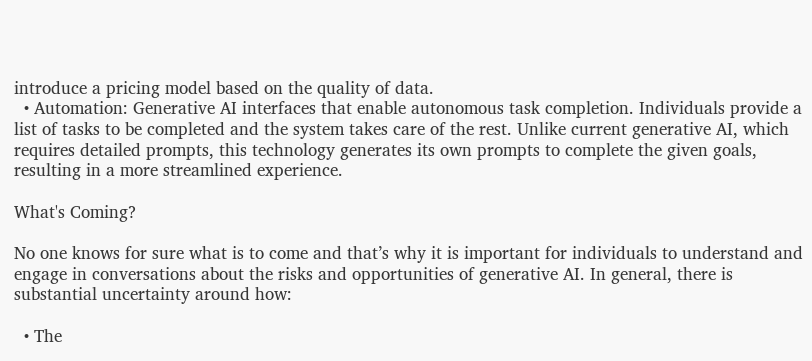introduce a pricing model based on the quality of data.
  • Automation: Generative AI interfaces that enable autonomous task completion. Individuals provide a list of tasks to be completed and the system takes care of the rest. Unlike current generative AI, which requires detailed prompts, this technology generates its own prompts to complete the given goals, resulting in a more streamlined experience.

What's Coming?

No one knows for sure what is to come and that’s why it is important for individuals to understand and engage in conversations about the risks and opportunities of generative AI. In general, there is substantial uncertainty around how:

  • The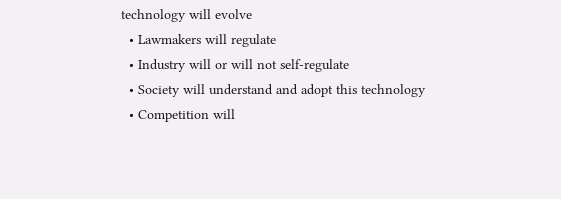technology will evolve
  • Lawmakers will regulate
  • Industry will or will not self-regulate
  • Society will understand and adopt this technology
  • Competition will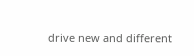drive new and different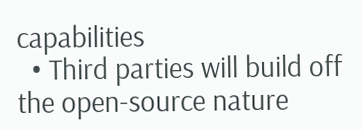capabilities
  • Third parties will build off the open-source nature